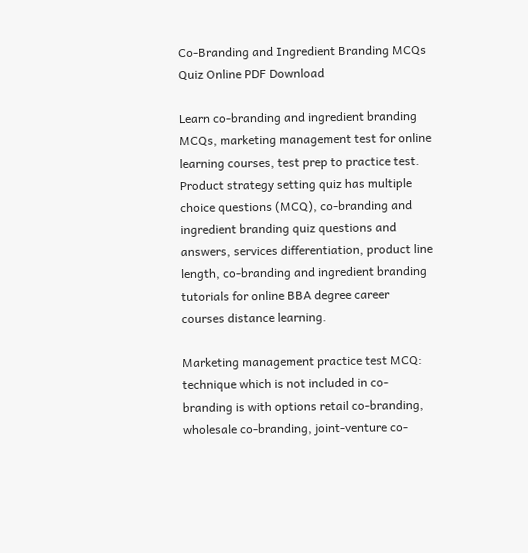Co-Branding and Ingredient Branding MCQs Quiz Online PDF Download

Learn co-branding and ingredient branding MCQs, marketing management test for online learning courses, test prep to practice test. Product strategy setting quiz has multiple choice questions (MCQ), co-branding and ingredient branding quiz questions and answers, services differentiation, product line length, co-branding and ingredient branding tutorials for online BBA degree career courses distance learning.

Marketing management practice test MCQ: technique which is not included in co-branding is with options retail co-branding, wholesale co-branding, joint-venture co-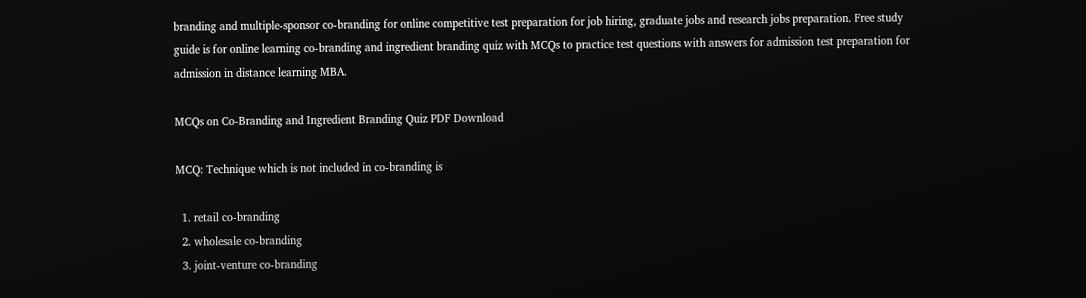branding and multiple-sponsor co-branding for online competitive test preparation for job hiring, graduate jobs and research jobs preparation. Free study guide is for online learning co-branding and ingredient branding quiz with MCQs to practice test questions with answers for admission test preparation for admission in distance learning MBA.

MCQs on Co-Branding and Ingredient Branding Quiz PDF Download

MCQ: Technique which is not included in co-branding is

  1. retail co-branding
  2. wholesale co-branding
  3. joint-venture co-branding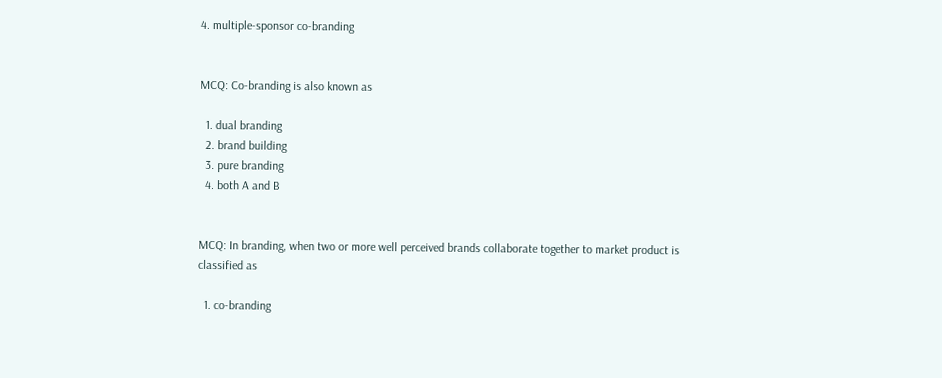4. multiple-sponsor co-branding


MCQ: Co-branding is also known as

  1. dual branding
  2. brand building
  3. pure branding
  4. both A and B


MCQ: In branding, when two or more well perceived brands collaborate together to market product is classified as

  1. co-branding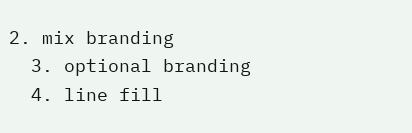2. mix branding
  3. optional branding
  4. line fill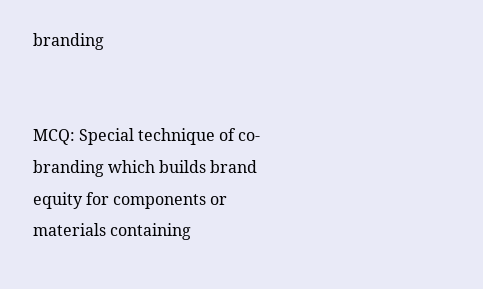branding


MCQ: Special technique of co-branding which builds brand equity for components or materials containing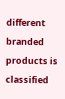different branded products is classified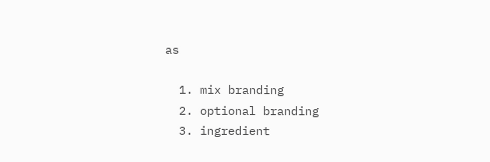as

  1. mix branding
  2. optional branding
  3. ingredient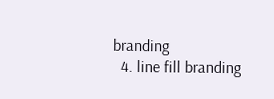branding
  4. line fill branding